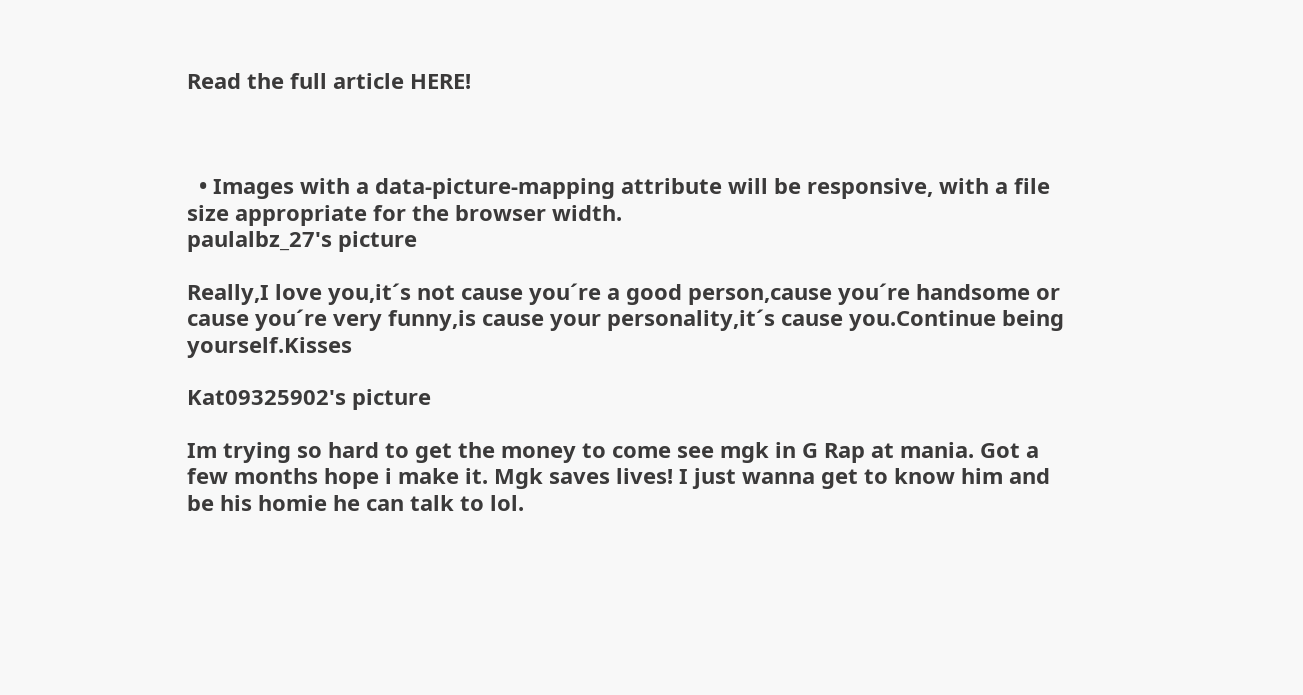Read the full article HERE!



  • Images with a data-picture-mapping attribute will be responsive, with a file size appropriate for the browser width.
paulalbz_27's picture

Really,I love you,it´s not cause you´re a good person,cause you´re handsome or cause you´re very funny,is cause your personality,it´s cause you.Continue being yourself.Kisses

Kat09325902's picture

Im trying so hard to get the money to come see mgk in G Rap at mania. Got a few months hope i make it. Mgk saves lives! I just wanna get to know him and be his homie he can talk to lol.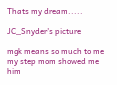Thats my dream.....

JC_Snyder's picture

mgk means so much to me my step mom showed me him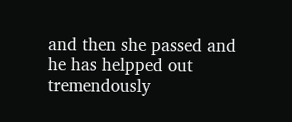and then she passed and he has helpped out tremendously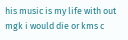his music is my life with out mgk i would die or kms c